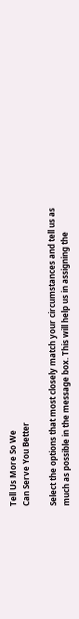Tell Us More So We
Can Serve You Better

Select the options that most closely match your circumstances and tell us as much as possible in the message box. This will help us in assigning the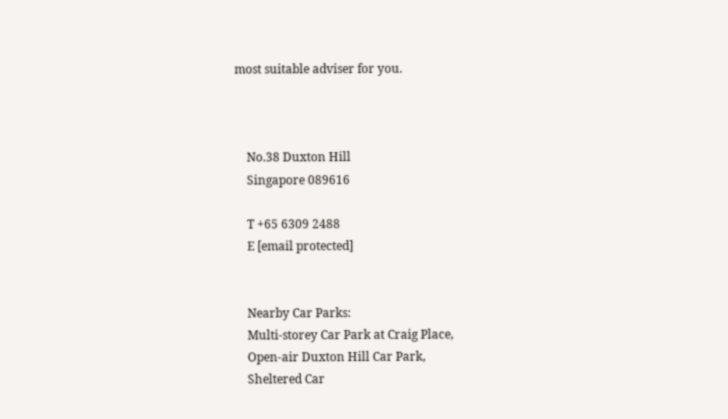most suitable adviser for you.



    No.38 Duxton Hill
    Singapore 089616

    T +65 6309 2488
    E [email protected]


    Nearby Car Parks:
    Multi-storey Car Park at Craig Place,
    Open-air Duxton Hill Car Park,
    Sheltered Car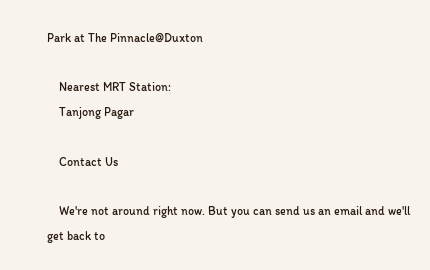Park at The Pinnacle@Duxton

    Nearest MRT Station:
    Tanjong Pagar

    Contact Us

    We're not around right now. But you can send us an email and we'll get back to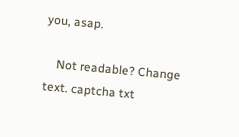you, asap.

    Not readable? Change text. captcha txt